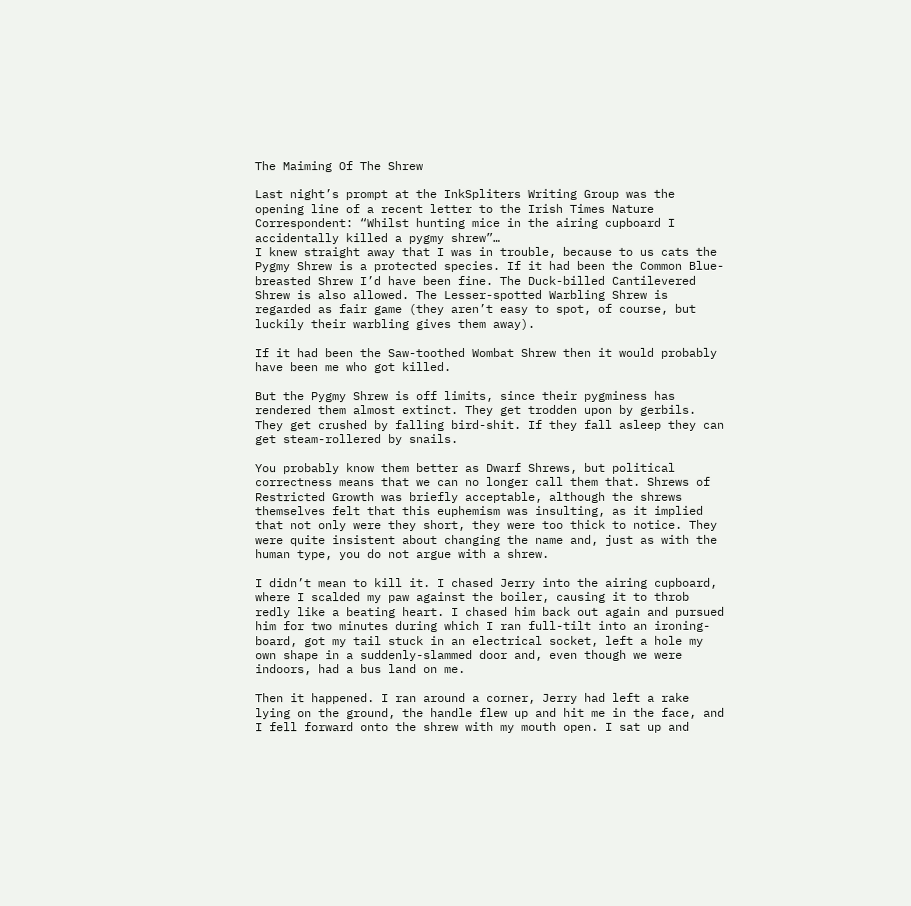The Maiming Of The Shrew

Last night’s prompt at the InkSpliters Writing Group was the opening line of a recent letter to the Irish Times Nature Correspondent: “Whilst hunting mice in the airing cupboard I accidentally killed a pygmy shrew”…
I knew straight away that I was in trouble, because to us cats the Pygmy Shrew is a protected species. If it had been the Common Blue-breasted Shrew I’d have been fine. The Duck-billed Cantilevered Shrew is also allowed. The Lesser-spotted Warbling Shrew is regarded as fair game (they aren’t easy to spot, of course, but luckily their warbling gives them away).

If it had been the Saw-toothed Wombat Shrew then it would probably have been me who got killed.

But the Pygmy Shrew is off limits, since their pygminess has rendered them almost extinct. They get trodden upon by gerbils. They get crushed by falling bird-shit. If they fall asleep they can get steam-rollered by snails.

You probably know them better as Dwarf Shrews, but political correctness means that we can no longer call them that. Shrews of Restricted Growth was briefly acceptable, although the shrews themselves felt that this euphemism was insulting, as it implied that not only were they short, they were too thick to notice. They were quite insistent about changing the name and, just as with the human type, you do not argue with a shrew.

I didn’t mean to kill it. I chased Jerry into the airing cupboard, where I scalded my paw against the boiler, causing it to throb redly like a beating heart. I chased him back out again and pursued him for two minutes during which I ran full-tilt into an ironing-board, got my tail stuck in an electrical socket, left a hole my own shape in a suddenly-slammed door and, even though we were indoors, had a bus land on me.

Then it happened. I ran around a corner, Jerry had left a rake lying on the ground, the handle flew up and hit me in the face, and I fell forward onto the shrew with my mouth open. I sat up and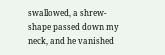swallowed, a shrew-shape passed down my neck, and he vanished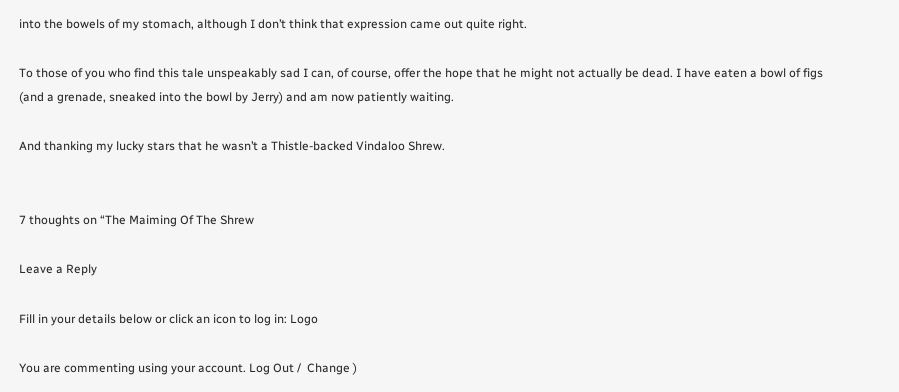into the bowels of my stomach, although I don’t think that expression came out quite right.

To those of you who find this tale unspeakably sad I can, of course, offer the hope that he might not actually be dead. I have eaten a bowl of figs (and a grenade, sneaked into the bowl by Jerry) and am now patiently waiting.

And thanking my lucky stars that he wasn’t a Thistle-backed Vindaloo Shrew.


7 thoughts on “The Maiming Of The Shrew

Leave a Reply

Fill in your details below or click an icon to log in: Logo

You are commenting using your account. Log Out /  Change )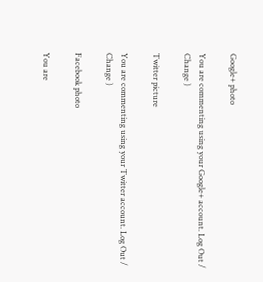Google+ photo

You are commenting using your Google+ account. Log Out /  Change )

Twitter picture

You are commenting using your Twitter account. Log Out /  Change )

Facebook photo

You are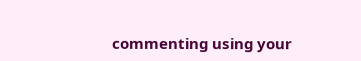commenting using your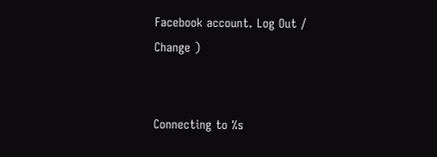Facebook account. Log Out /  Change )


Connecting to %s